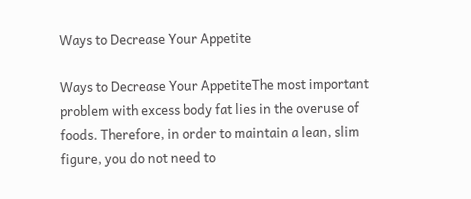Ways to Decrease Your Appetite

Ways to Decrease Your AppetiteThe most important problem with excess body fat lies in the overuse of foods. Therefore, in order to maintain a lean, slim figure, you do not need to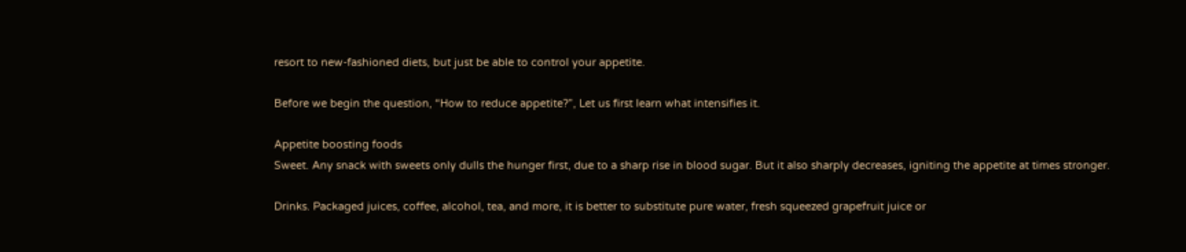resort to new-fashioned diets, but just be able to control your appetite.

Before we begin the question, “How to reduce appetite?”, Let us first learn what intensifies it.

Appetite boosting foods
Sweet. Any snack with sweets only dulls the hunger first, due to a sharp rise in blood sugar. But it also sharply decreases, igniting the appetite at times stronger.

Drinks. Packaged juices, coffee, alcohol, tea, and more, it is better to substitute pure water, fresh squeezed grapefruit juice or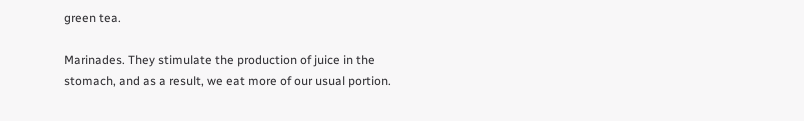green tea.

Marinades. They stimulate the production of juice in the stomach, and as a result, we eat more of our usual portion.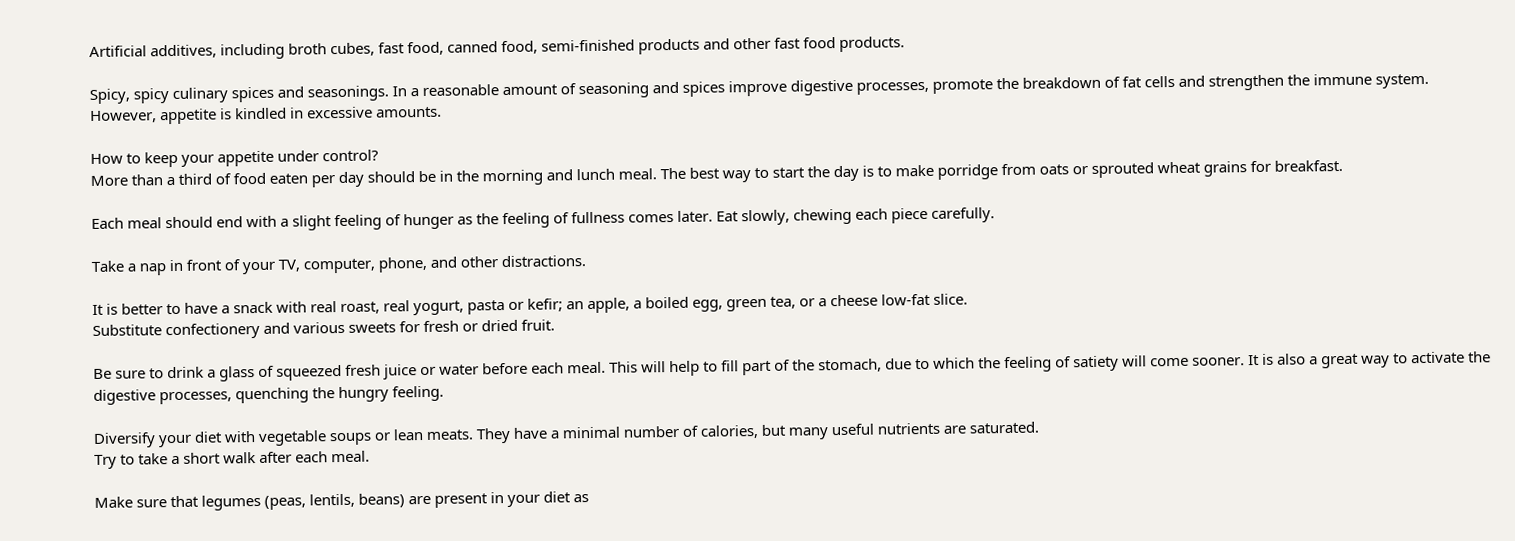Artificial additives, including broth cubes, fast food, canned food, semi-finished products and other fast food products.

Spicy, spicy culinary spices and seasonings. In a reasonable amount of seasoning and spices improve digestive processes, promote the breakdown of fat cells and strengthen the immune system. However, appetite is kindled in excessive amounts.

How to keep your appetite under control?
More than a third of food eaten per day should be in the morning and lunch meal. The best way to start the day is to make porridge from oats or sprouted wheat grains for breakfast.

Each meal should end with a slight feeling of hunger as the feeling of fullness comes later. Eat slowly, chewing each piece carefully.

Take a nap in front of your TV, computer, phone, and other distractions.

It is better to have a snack with real roast, real yogurt, pasta or kefir; an apple, a boiled egg, green tea, or a cheese low-fat slice.
Substitute confectionery and various sweets for fresh or dried fruit.

Be sure to drink a glass of squeezed fresh juice or water before each meal. This will help to fill part of the stomach, due to which the feeling of satiety will come sooner. It is also a great way to activate the digestive processes, quenching the hungry feeling.

Diversify your diet with vegetable soups or lean meats. They have a minimal number of calories, but many useful nutrients are saturated.
Try to take a short walk after each meal.

Make sure that legumes (peas, lentils, beans) are present in your diet as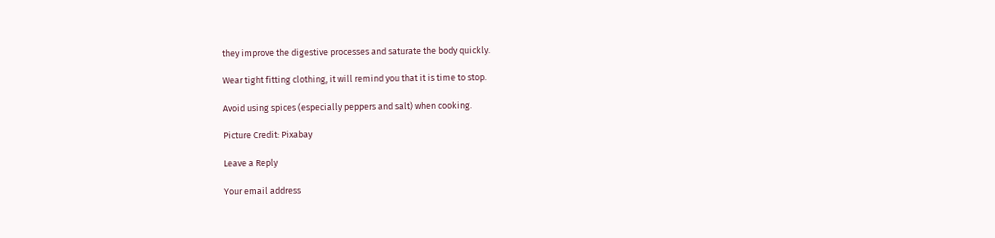they improve the digestive processes and saturate the body quickly.

Wear tight fitting clothing, it will remind you that it is time to stop.

Avoid using spices (especially peppers and salt) when cooking.

Picture Credit: Pixabay

Leave a Reply

Your email address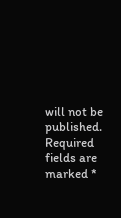will not be published. Required fields are marked *